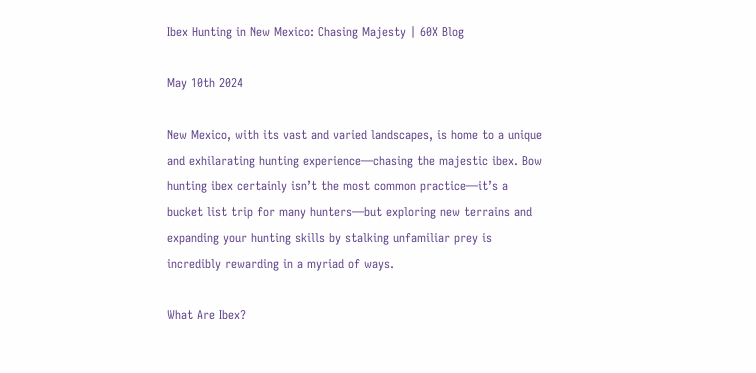Ibex Hunting in New Mexico: Chasing Majesty | 60X Blog

May 10th 2024

New Mexico, with its vast and varied landscapes, is home to a unique and exhilarating hunting experience—chasing the majestic ibex. Bow hunting ibex certainly isn’t the most common practice—it’s a bucket list trip for many hunters—but exploring new terrains and expanding your hunting skills by stalking unfamiliar prey is incredibly rewarding in a myriad of ways.

What Are Ibex?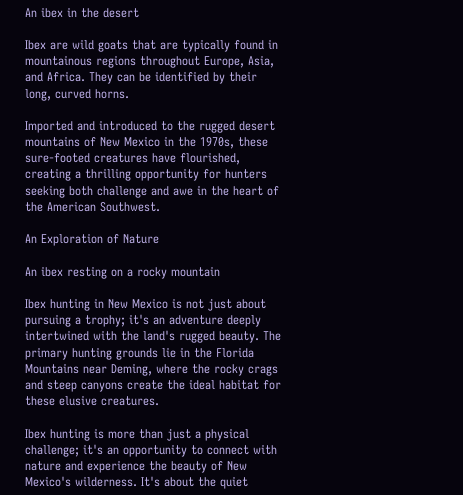An ibex in the desert

Ibex are wild goats that are typically found in mountainous regions throughout Europe, Asia, and Africa. They can be identified by their long, curved horns.

Imported and introduced to the rugged desert mountains of New Mexico in the 1970s, these sure-footed creatures have flourished, creating a thrilling opportunity for hunters seeking both challenge and awe in the heart of the American Southwest.

An Exploration of Nature

An ibex resting on a rocky mountain

Ibex hunting in New Mexico is not just about pursuing a trophy; it's an adventure deeply intertwined with the land's rugged beauty. The primary hunting grounds lie in the Florida Mountains near Deming, where the rocky crags and steep canyons create the ideal habitat for these elusive creatures.

Ibex hunting is more than just a physical challenge; it's an opportunity to connect with nature and experience the beauty of New Mexico's wilderness. It's about the quiet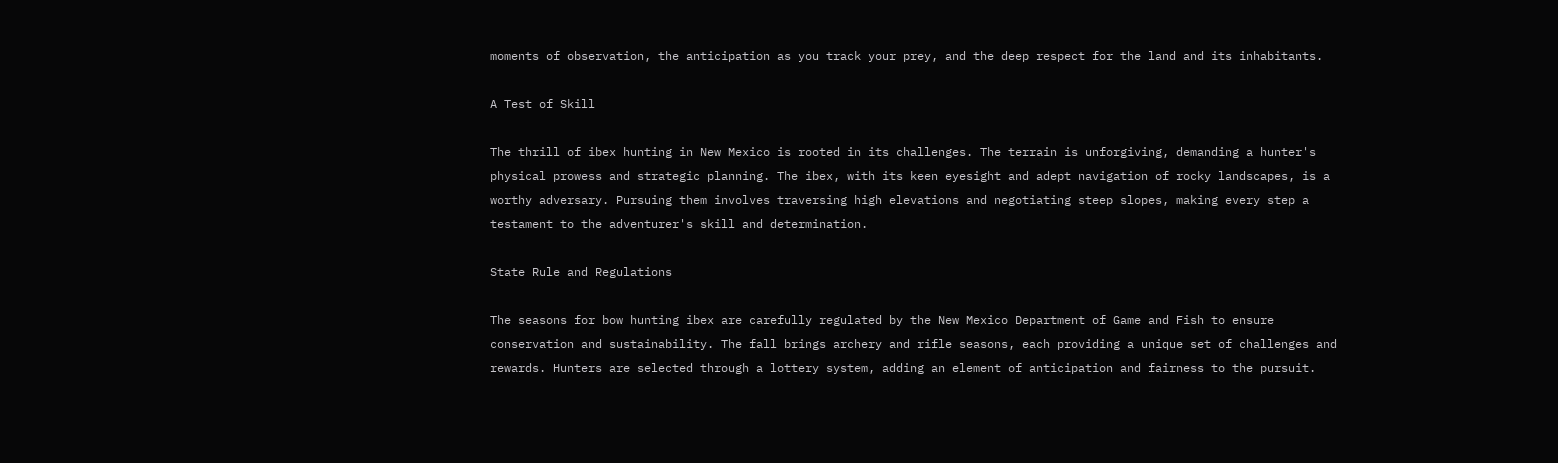moments of observation, the anticipation as you track your prey, and the deep respect for the land and its inhabitants.

A Test of Skill

The thrill of ibex hunting in New Mexico is rooted in its challenges. The terrain is unforgiving, demanding a hunter's physical prowess and strategic planning. The ibex, with its keen eyesight and adept navigation of rocky landscapes, is a worthy adversary. Pursuing them involves traversing high elevations and negotiating steep slopes, making every step a testament to the adventurer's skill and determination.

State Rule and Regulations

The seasons for bow hunting ibex are carefully regulated by the New Mexico Department of Game and Fish to ensure conservation and sustainability. The fall brings archery and rifle seasons, each providing a unique set of challenges and rewards. Hunters are selected through a lottery system, adding an element of anticipation and fairness to the pursuit.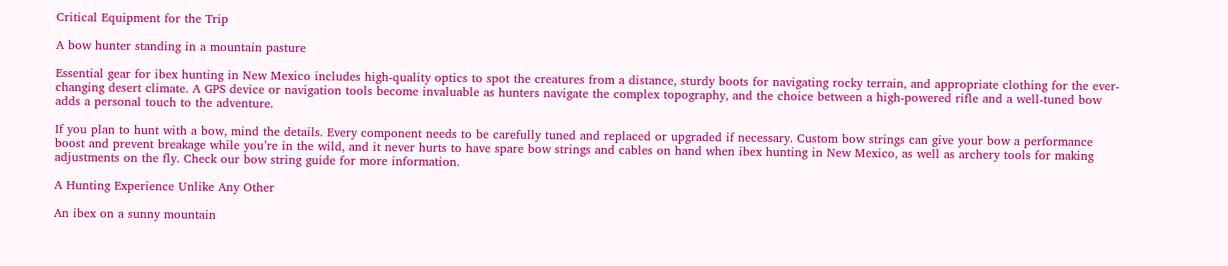Critical Equipment for the Trip

A bow hunter standing in a mountain pasture

Essential gear for ibex hunting in New Mexico includes high-quality optics to spot the creatures from a distance, sturdy boots for navigating rocky terrain, and appropriate clothing for the ever-changing desert climate. A GPS device or navigation tools become invaluable as hunters navigate the complex topography, and the choice between a high-powered rifle and a well-tuned bow adds a personal touch to the adventure.

If you plan to hunt with a bow, mind the details. Every component needs to be carefully tuned and replaced or upgraded if necessary. Custom bow strings can give your bow a performance boost and prevent breakage while you’re in the wild, and it never hurts to have spare bow strings and cables on hand when ibex hunting in New Mexico, as well as archery tools for making adjustments on the fly. Check our bow string guide for more information.

A Hunting Experience Unlike Any Other

An ibex on a sunny mountain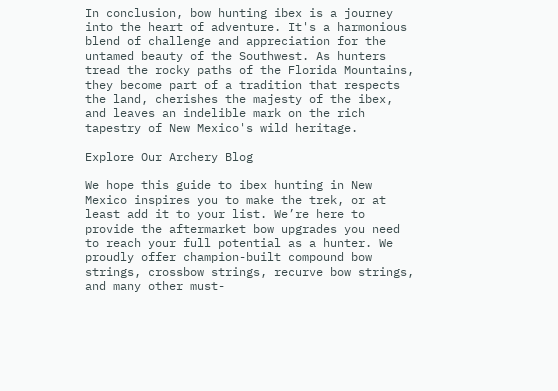In conclusion, bow hunting ibex is a journey into the heart of adventure. It's a harmonious blend of challenge and appreciation for the untamed beauty of the Southwest. As hunters tread the rocky paths of the Florida Mountains, they become part of a tradition that respects the land, cherishes the majesty of the ibex, and leaves an indelible mark on the rich tapestry of New Mexico's wild heritage.

Explore Our Archery Blog

We hope this guide to ibex hunting in New Mexico inspires you to make the trek, or at least add it to your list. We’re here to provide the aftermarket bow upgrades you need to reach your full potential as a hunter. We proudly offer champion-built compound bow strings, crossbow strings, recurve bow strings, and many other must-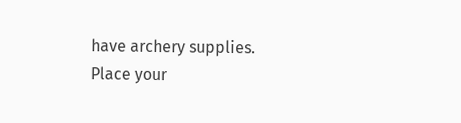have archery supplies. Place your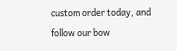custom order today, and follow our bow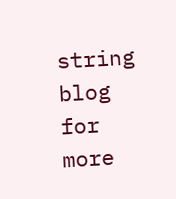string blog for more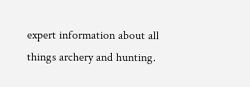expert information about all things archery and hunting.